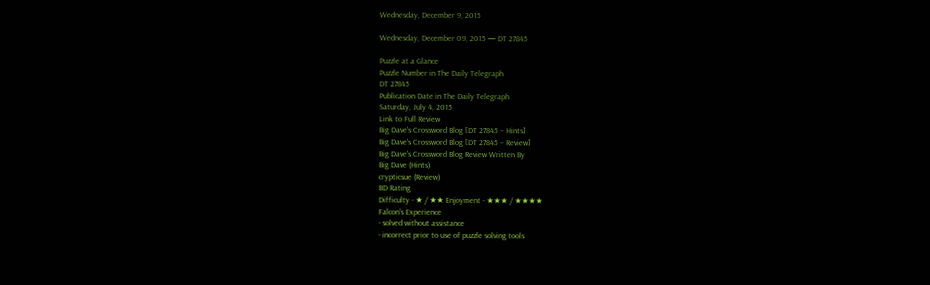Wednesday, December 9, 2015

Wednesday, December 09, 2015 — DT 27845

Puzzle at a Glance
Puzzle Number in The Daily Telegraph
DT 27845
Publication Date in The Daily Telegraph
Saturday, July 4, 2015
Link to Full Review
Big Dave's Crossword Blog [DT 27845 – Hints]
Big Dave's Crossword Blog [DT 27845 – Review]
Big Dave's Crossword Blog Review Written By
Big Dave (Hints)
crypticsue (Review)
BD Rating
Difficulty - ★ / ★★ Enjoyment - ★★★ / ★★★★
Falcon's Experience
- solved without assistance
- incorrect prior to use of puzzle solving tools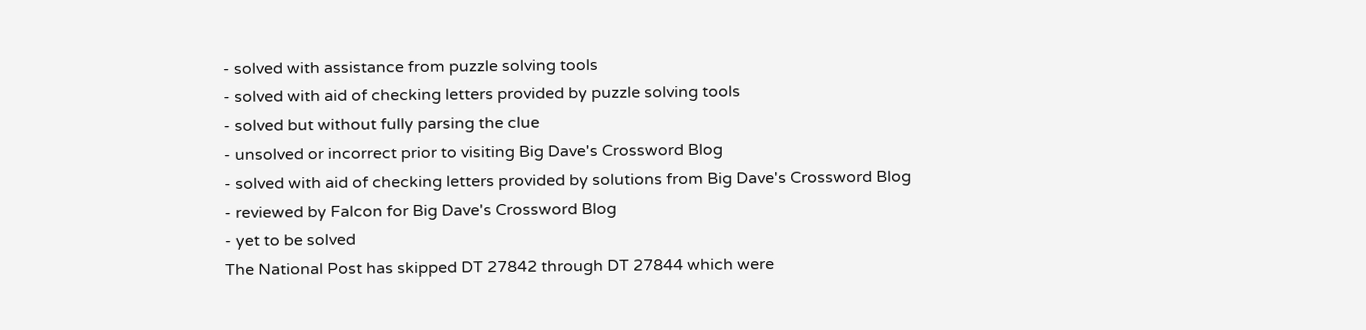- solved with assistance from puzzle solving tools
- solved with aid of checking letters provided by puzzle solving tools
- solved but without fully parsing the clue
- unsolved or incorrect prior to visiting Big Dave's Crossword Blog
- solved with aid of checking letters provided by solutions from Big Dave's Crossword Blog
- reviewed by Falcon for Big Dave's Crossword Blog
- yet to be solved
The National Post has skipped DT 27842 through DT 27844 which were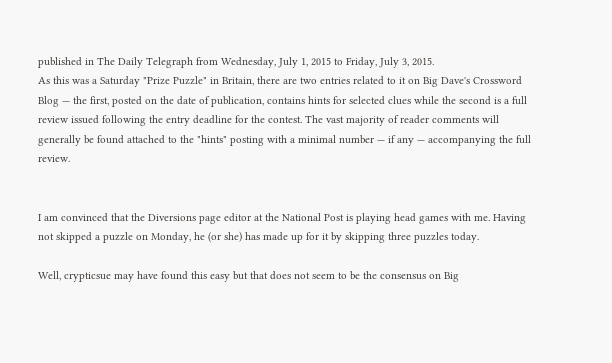published in The Daily Telegraph from Wednesday, July 1, 2015 to Friday, July 3, 2015.
As this was a Saturday "Prize Puzzle" in Britain, there are two entries related to it on Big Dave's Crossword Blog — the first, posted on the date of publication, contains hints for selected clues while the second is a full review issued following the entry deadline for the contest. The vast majority of reader comments will generally be found attached to the "hints" posting with a minimal number — if any — accompanying the full review.


I am convinced that the Diversions page editor at the National Post is playing head games with me. Having not skipped a puzzle on Monday, he (or she) has made up for it by skipping three puzzles today.

Well, crypticsue may have found this easy but that does not seem to be the consensus on Big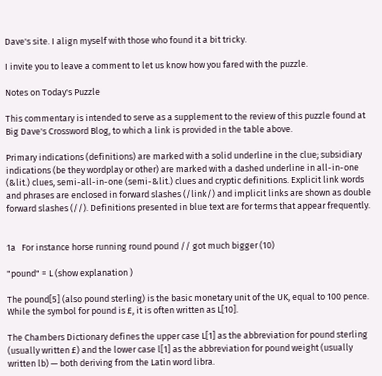Dave's site. I align myself with those who found it a bit tricky.

I invite you to leave a comment to let us know how you fared with the puzzle.

Notes on Today's Puzzle

This commentary is intended to serve as a supplement to the review of this puzzle found at Big Dave's Crossword Blog, to which a link is provided in the table above.

Primary indications (definitions) are marked with a solid underline in the clue; subsidiary indications (be they wordplay or other) are marked with a dashed underline in all-in-one (&lit.) clues, semi-all-in-one (semi-&lit.) clues and cryptic definitions. Explicit link words and phrases are enclosed in forward slashes (/link/) and implicit links are shown as double forward slashes (//). Definitions presented in blue text are for terms that appear frequently.


1a   For instance horse running round pound // got much bigger (10)

"pound" = L (show explanation )

The pound[5] (also pound sterling) is the basic monetary unit of the UK, equal to 100 pence. While the symbol for pound is £, it is often written as L[10].

The Chambers Dictionary defines the upper case L[1] as the abbreviation for pound sterling (usually written £) and the lower case l[1] as the abbreviation for pound weight (usually written lb) — both deriving from the Latin word libra.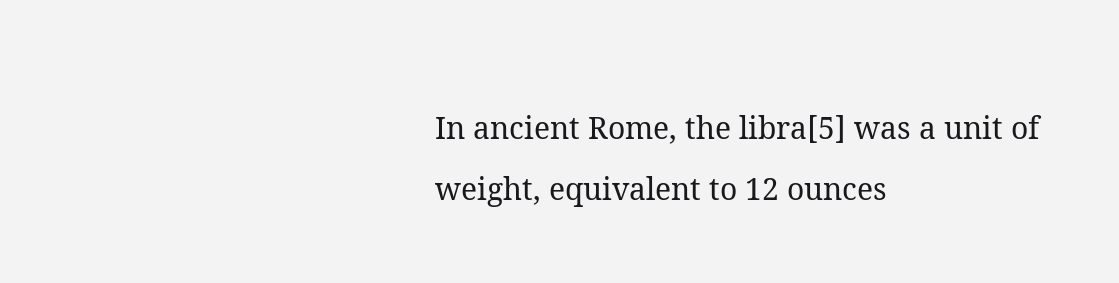In ancient Rome, the libra[5] was a unit of weight, equivalent to 12 ounces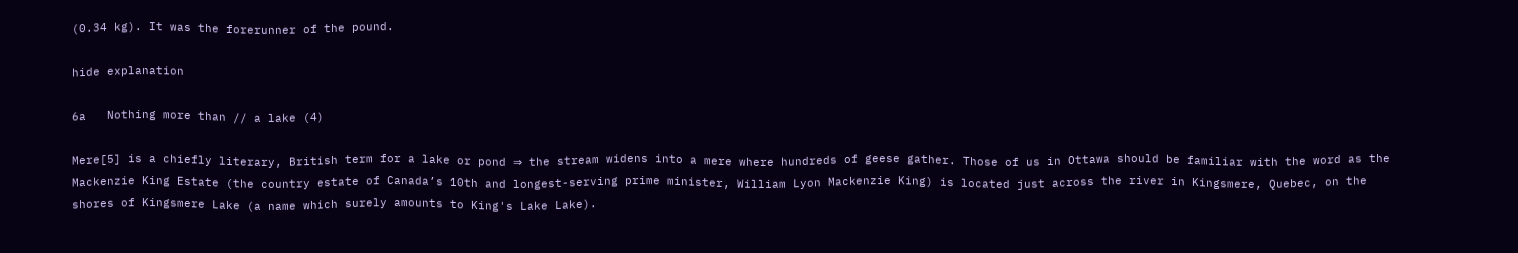(0.34 kg). It was the forerunner of the pound.

hide explanation

6a   Nothing more than // a lake (4)

Mere[5] is a chiefly literary, British term for a lake or pond ⇒ the stream widens into a mere where hundreds of geese gather. Those of us in Ottawa should be familiar with the word as the Mackenzie King Estate (the country estate of Canada’s 10th and longest-serving prime minister, William Lyon Mackenzie King) is located just across the river in Kingsmere, Quebec, on the shores of Kingsmere Lake (a name which surely amounts to King's Lake Lake).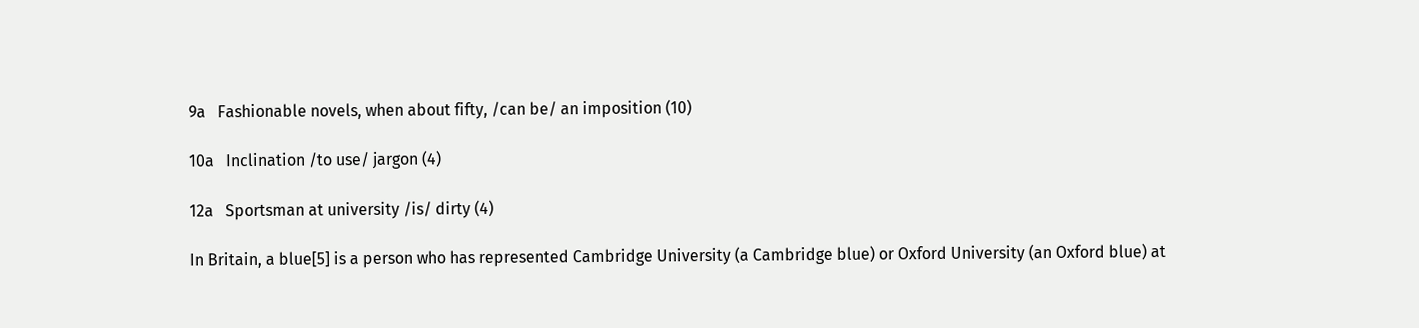9a   Fashionable novels, when about fifty, /can be/ an imposition (10)

10a   Inclination /to use/ jargon (4)

12a   Sportsman at university /is/ dirty (4)

In Britain, a blue[5] is a person who has represented Cambridge University (a Cambridge blue) or Oxford University (an Oxford blue) at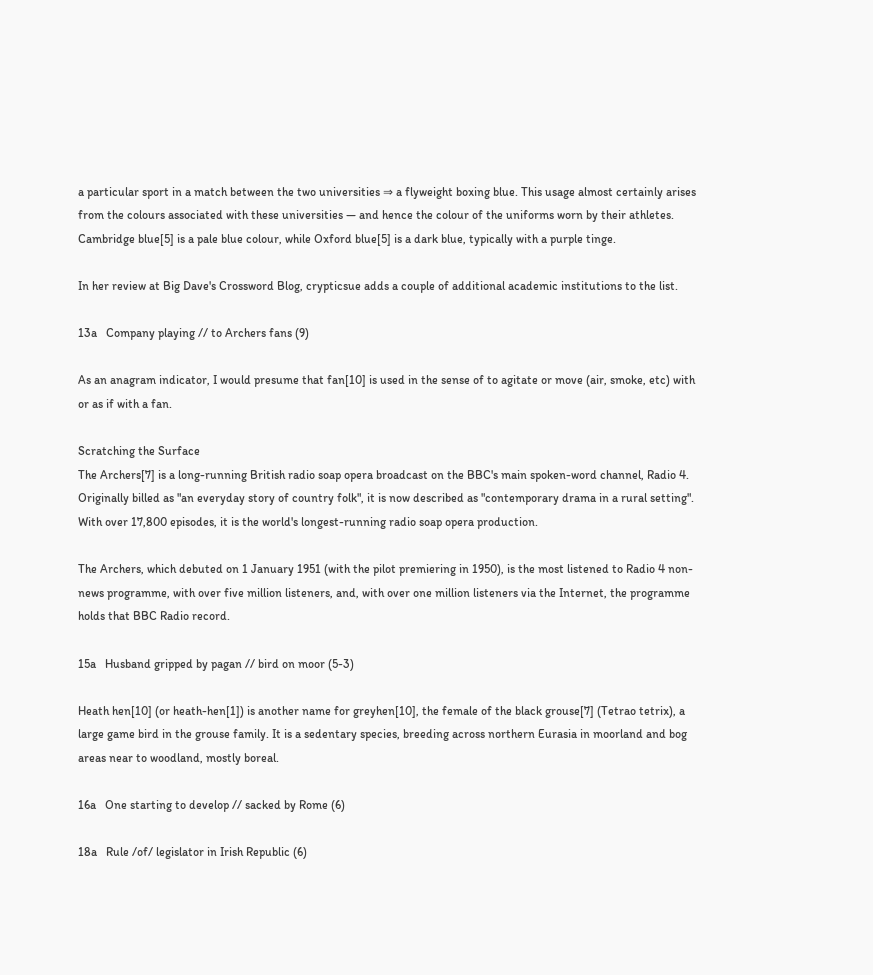a particular sport in a match between the two universities ⇒ a flyweight boxing blue. This usage almost certainly arises from the colours associated with these universities — and hence the colour of the uniforms worn by their athletes. Cambridge blue[5] is a pale blue colour, while Oxford blue[5] is a dark blue, typically with a purple tinge.

In her review at Big Dave's Crossword Blog, crypticsue adds a couple of additional academic institutions to the list.

13a   Company playing // to Archers fans (9)

As an anagram indicator, I would presume that fan[10] is used in the sense of to agitate or move (air, smoke, etc) with or as if with a fan.

Scratching the Surface
The Archers[7] is a long-running British radio soap opera broadcast on the BBC's main spoken-word channel, Radio 4. Originally billed as "an everyday story of country folk", it is now described as "contemporary drama in a rural setting". With over 17,800 episodes, it is the world's longest-running radio soap opera production.

The Archers, which debuted on 1 January 1951 (with the pilot premiering in 1950), is the most listened to Radio 4 non-news programme, with over five million listeners, and, with over one million listeners via the Internet, the programme holds that BBC Radio record.

15a   Husband gripped by pagan // bird on moor (5-3)

Heath hen[10] (or heath-hen[1]) is another name for greyhen[10], the female of the black grouse[7] (Tetrao tetrix), a large game bird in the grouse family. It is a sedentary species, breeding across northern Eurasia in moorland and bog areas near to woodland, mostly boreal.

16a   One starting to develop // sacked by Rome (6)

18a   Rule /of/ legislator in Irish Republic (6)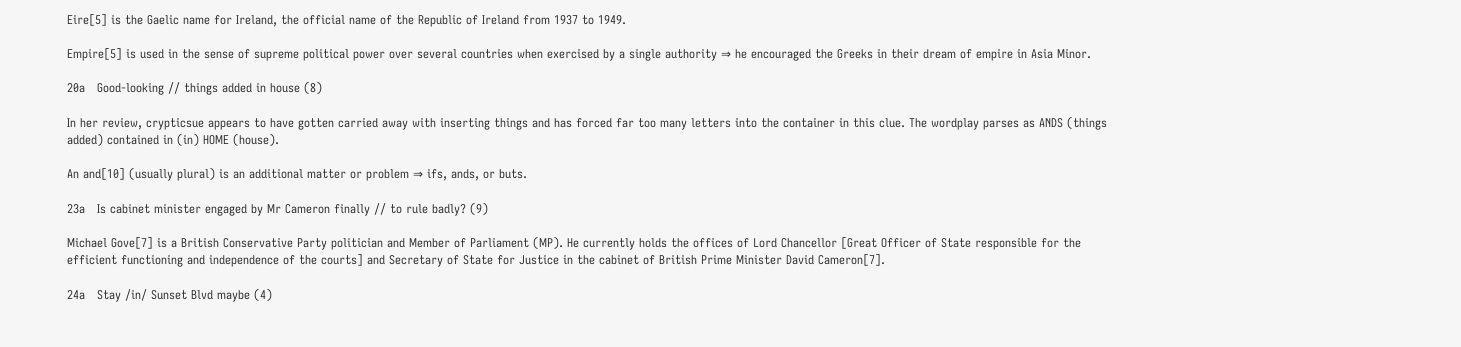Eire[5] is the Gaelic name for Ireland, the official name of the Republic of Ireland from 1937 to 1949.

Empire[5] is used in the sense of supreme political power over several countries when exercised by a single authority ⇒ he encouraged the Greeks in their dream of empire in Asia Minor.

20a   Good-looking // things added in house (8)

In her review, crypticsue appears to have gotten carried away with inserting things and has forced far too many letters into the container in this clue. The wordplay parses as ANDS (things added) contained in (in) HOME (house).

An and[10] (usually plural) is an additional matter or problem ⇒ ifs, ands, or buts.

23a   Is cabinet minister engaged by Mr Cameron finally // to rule badly? (9)

Michael Gove[7] is a British Conservative Party politician and Member of Parliament (MP). He currently holds the offices of Lord Chancellor [Great Officer of State responsible for the efficient functioning and independence of the courts] and Secretary of State for Justice in the cabinet of British Prime Minister David Cameron[7].

24a   Stay /in/ Sunset Blvd maybe (4)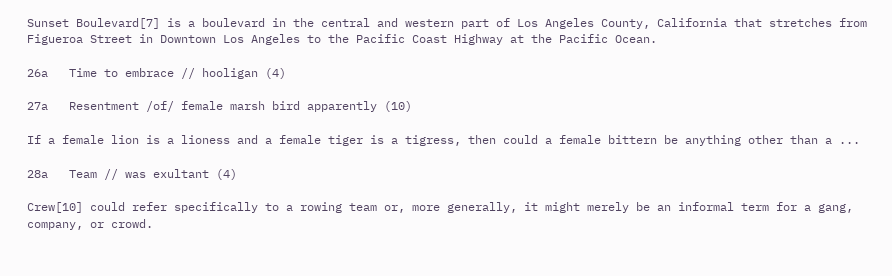Sunset Boulevard[7] is a boulevard in the central and western part of Los Angeles County, California that stretches from Figueroa Street in Downtown Los Angeles to the Pacific Coast Highway at the Pacific Ocean.

26a   Time to embrace // hooligan (4)

27a   Resentment /of/ female marsh bird apparently (10)

If a female lion is a lioness and a female tiger is a tigress, then could a female bittern be anything other than a ...

28a   Team // was exultant (4)

Crew[10] could refer specifically to a rowing team or, more generally, it might merely be an informal term for a gang, company, or crowd.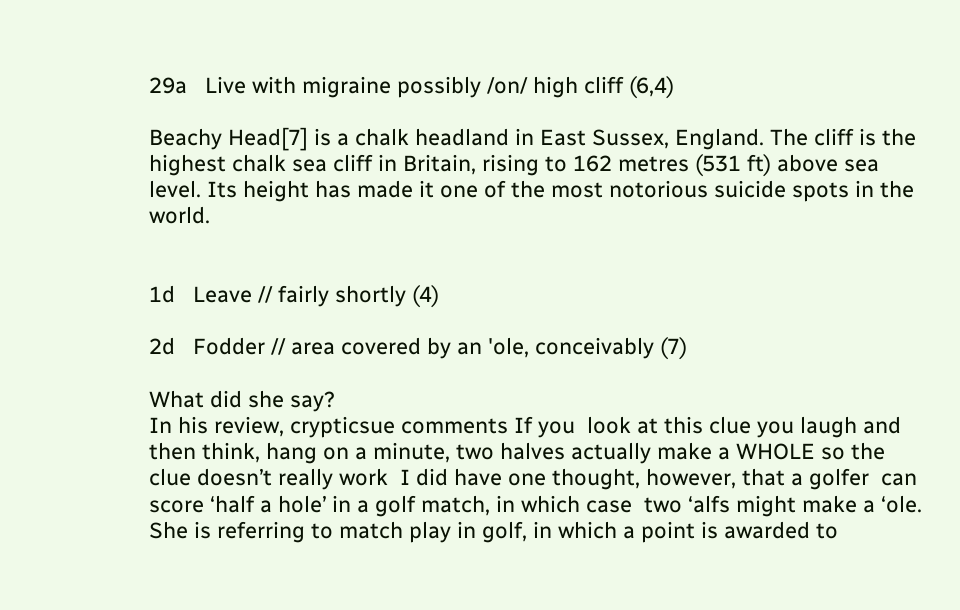29a   Live with migraine possibly /on/ high cliff (6,4)

Beachy Head[7] is a chalk headland in East Sussex, England. The cliff is the highest chalk sea cliff in Britain, rising to 162 metres (531 ft) above sea level. Its height has made it one of the most notorious suicide spots in the world.


1d   Leave // fairly shortly (4)

2d   Fodder // area covered by an 'ole, conceivably (7)

What did she say?
In his review, crypticsue comments If you  look at this clue you laugh and then think, hang on a minute, two halves actually make a WHOLE so the clue doesn’t really work  I did have one thought, however, that a golfer  can score ‘half a hole’ in a golf match, in which case  two ‘alfs might make a ‘ole.
She is referring to match play in golf, in which a point is awarded to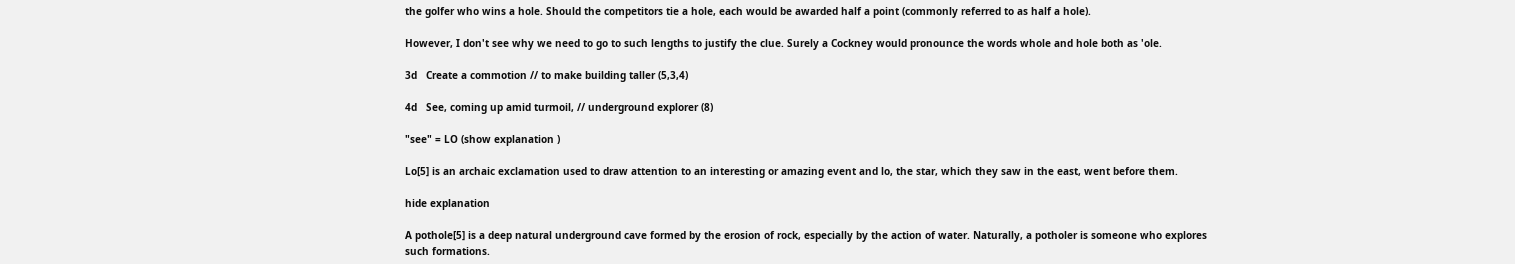the golfer who wins a hole. Should the competitors tie a hole, each would be awarded half a point (commonly referred to as half a hole).

However, I don't see why we need to go to such lengths to justify the clue. Surely a Cockney would pronounce the words whole and hole both as 'ole.

3d   Create a commotion // to make building taller (5,3,4)

4d   See, coming up amid turmoil, // underground explorer (8)

"see" = LO (show explanation )

Lo[5] is an archaic exclamation used to draw attention to an interesting or amazing event and lo, the star, which they saw in the east, went before them.

hide explanation

A pothole[5] is a deep natural underground cave formed by the erosion of rock, especially by the action of water. Naturally, a potholer is someone who explores such formations.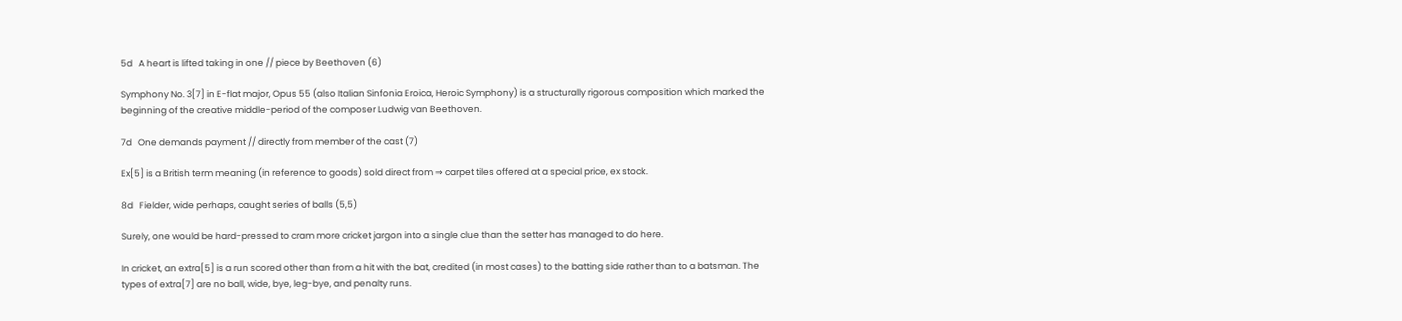5d   A heart is lifted taking in one // piece by Beethoven (6)

Symphony No. 3[7] in E-flat major, Opus 55 (also Italian Sinfonia Eroica, Heroic Symphony) is a structurally rigorous composition which marked the beginning of the creative middle-period of the composer Ludwig van Beethoven.

7d   One demands payment // directly from member of the cast (7)

Ex[5] is a British term meaning (in reference to goods) sold direct from ⇒ carpet tiles offered at a special price, ex stock.

8d   Fielder, wide perhaps, caught series of balls (5,5)

Surely, one would be hard-pressed to cram more cricket jargon into a single clue than the setter has managed to do here.

In cricket, an extra[5] is a run scored other than from a hit with the bat, credited (in most cases) to the batting side rather than to a batsman. The types of extra[7] are no ball, wide, bye, leg-bye, and penalty runs.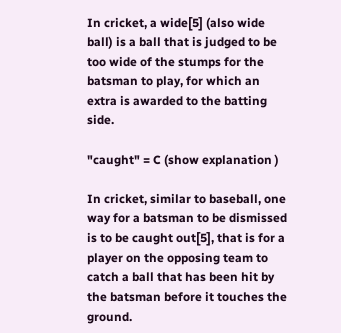In cricket, a wide[5] (also wide ball) is a ball that is judged to be too wide of the stumps for the batsman to play, for which an extra is awarded to the batting side.

"caught" = C (show explanation )

In cricket, similar to baseball, one way for a batsman to be dismissed is to be caught out[5], that is for a player on the opposing team to catch a ball that has been hit by the batsman before it touches the ground.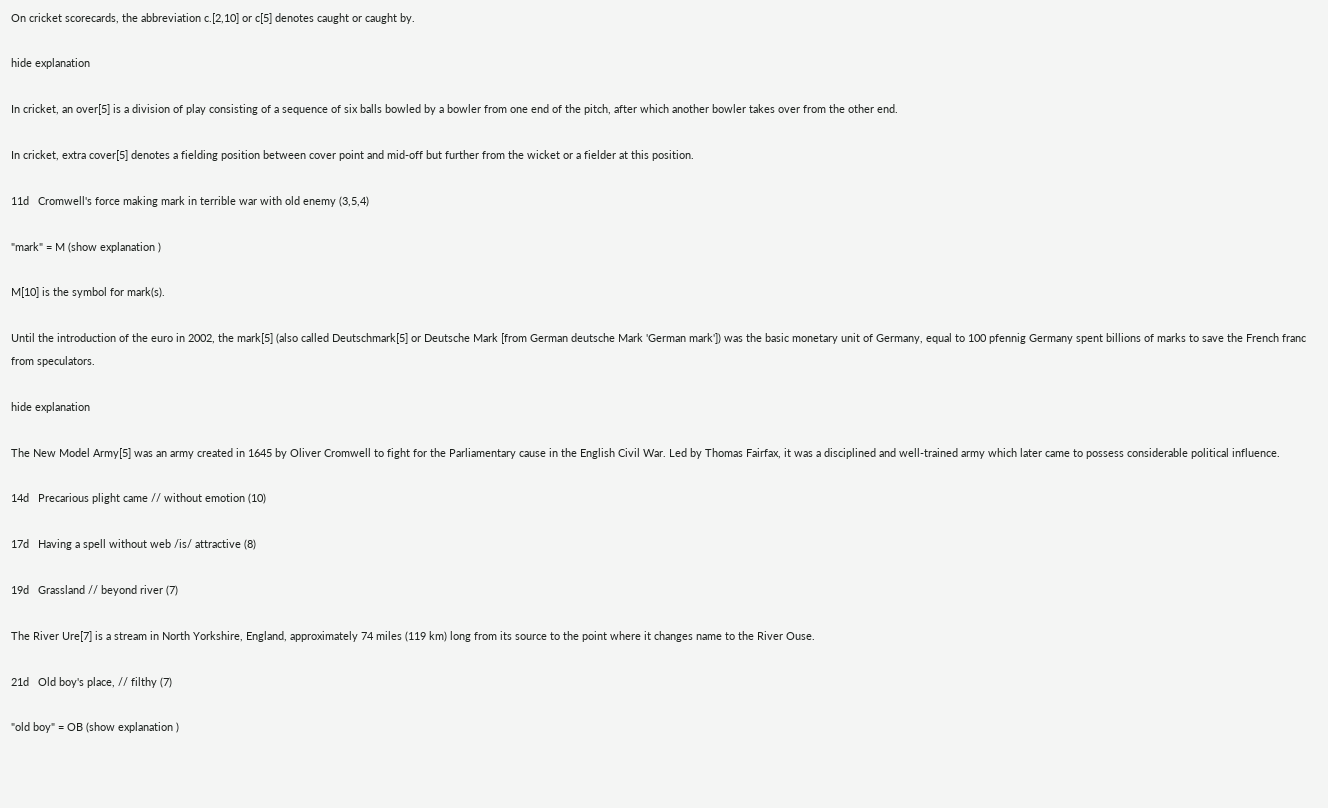On cricket scorecards, the abbreviation c.[2,10] or c[5] denotes caught or caught by.

hide explanation

In cricket, an over[5] is a division of play consisting of a sequence of six balls bowled by a bowler from one end of the pitch, after which another bowler takes over from the other end.

In cricket, extra cover[5] denotes a fielding position between cover point and mid-off but further from the wicket or a fielder at this position.

11d   Cromwell's force making mark in terrible war with old enemy (3,5,4)

"mark" = M (show explanation )

M[10] is the symbol for mark(s).

Until the introduction of the euro in 2002, the mark[5] (also called Deutschmark[5] or Deutsche Mark [from German deutsche Mark 'German mark']) was the basic monetary unit of Germany, equal to 100 pfennig Germany spent billions of marks to save the French franc from speculators.

hide explanation

The New Model Army[5] was an army created in 1645 by Oliver Cromwell to fight for the Parliamentary cause in the English Civil War. Led by Thomas Fairfax, it was a disciplined and well-trained army which later came to possess considerable political influence.

14d   Precarious plight came // without emotion (10)

17d   Having a spell without web /is/ attractive (8)

19d   Grassland // beyond river (7)

The River Ure[7] is a stream in North Yorkshire, England, approximately 74 miles (119 km) long from its source to the point where it changes name to the River Ouse.

21d   Old boy's place, // filthy (7)

"old boy" = OB (show explanation )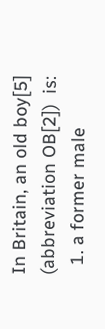In Britain, an old boy[5] (abbreviation OB[2])  is:
  1. a former male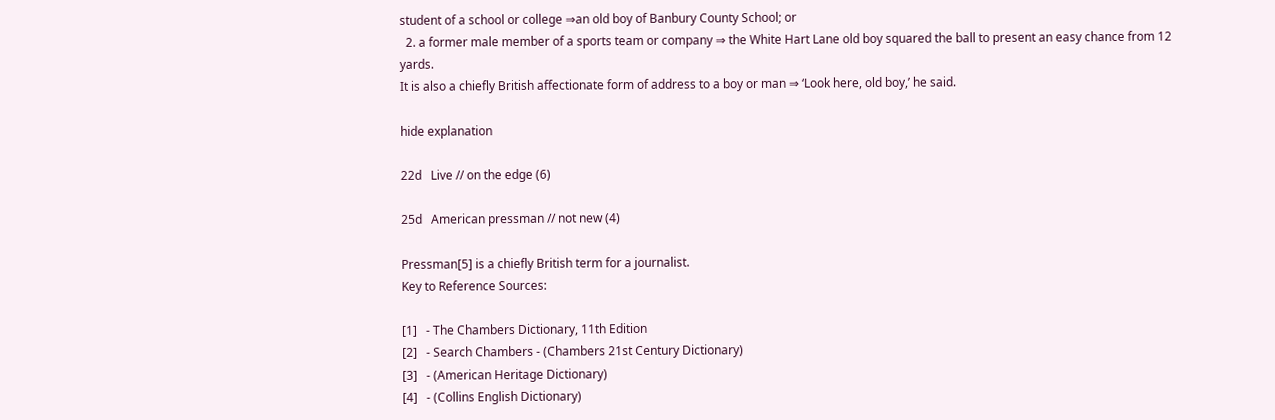student of a school or college ⇒an old boy of Banbury County School; or
  2. a former male member of a sports team or company ⇒ the White Hart Lane old boy squared the ball to present an easy chance from 12 yards.
It is also a chiefly British affectionate form of address to a boy or man ⇒ ‘Look here, old boy,’ he said.

hide explanation

22d   Live // on the edge (6)

25d   American pressman // not new (4)

Pressman[5] is a chiefly British term for a journalist.
Key to Reference Sources:

[1]   - The Chambers Dictionary, 11th Edition
[2]   - Search Chambers - (Chambers 21st Century Dictionary)
[3]   - (American Heritage Dictionary)
[4]   - (Collins English Dictionary)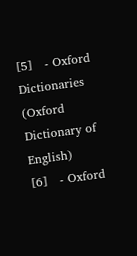[5]   - Oxford Dictionaries (Oxford Dictionary of English)
[6]   - Oxford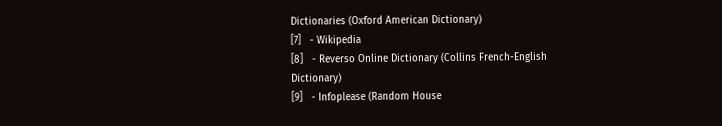Dictionaries (Oxford American Dictionary)
[7]   - Wikipedia
[8]   - Reverso Online Dictionary (Collins French-English Dictionary)
[9]   - Infoplease (Random House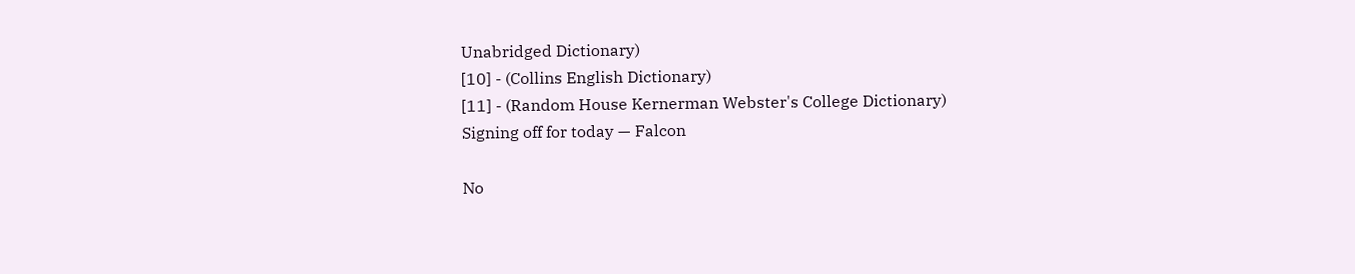Unabridged Dictionary)
[10] - (Collins English Dictionary)
[11] - (Random House Kernerman Webster's College Dictionary)
Signing off for today — Falcon

No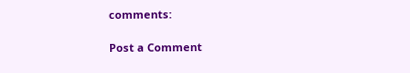comments:

Post a Comment